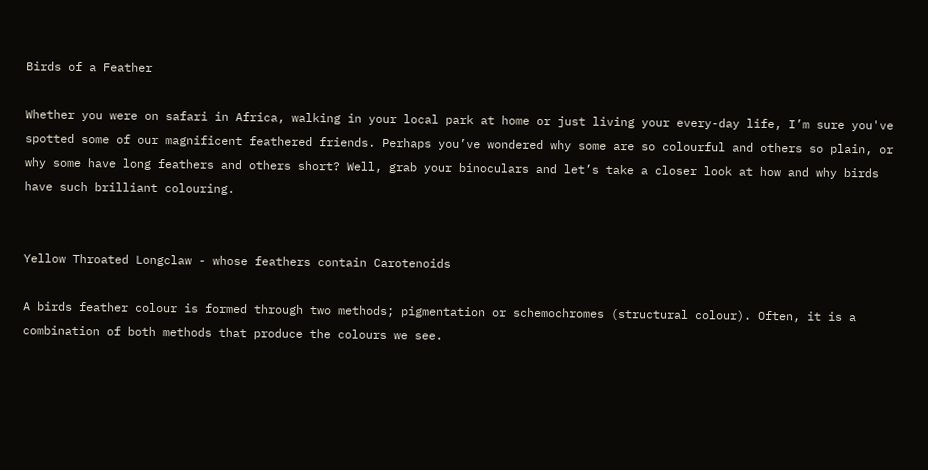Birds of a Feather

Whether you were on safari in Africa, walking in your local park at home or just living your every-day life, I’m sure you've spotted some of our magnificent feathered friends. Perhaps you’ve wondered why some are so colourful and others so plain, or why some have long feathers and others short? Well, grab your binoculars and let’s take a closer look at how and why birds have such brilliant colouring.


Yellow Throated Longclaw - whose feathers contain Carotenoids

A birds feather colour is formed through two methods; pigmentation or schemochromes (structural colour). Often, it is a combination of both methods that produce the colours we see.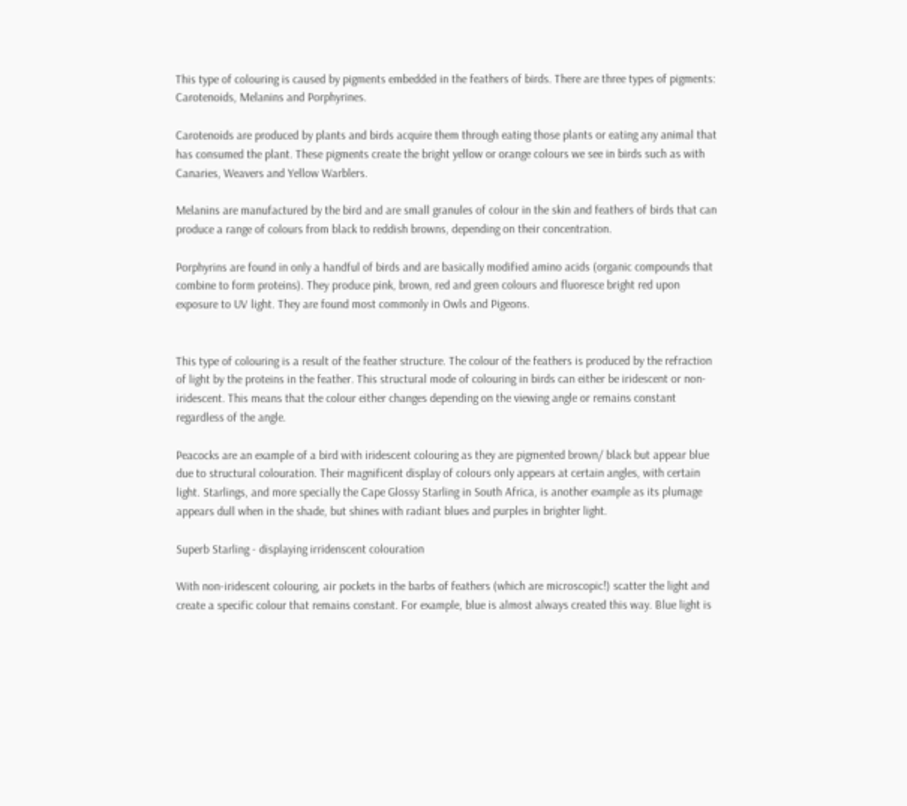This type of colouring is caused by pigments embedded in the feathers of birds. There are three types of pigments: Carotenoids, Melanins and Porphyrines.

Carotenoids are produced by plants and birds acquire them through eating those plants or eating any animal that has consumed the plant. These pigments create the bright yellow or orange colours we see in birds such as with Canaries, Weavers and Yellow Warblers.

Melanins are manufactured by the bird and are small granules of colour in the skin and feathers of birds that can produce a range of colours from black to reddish browns, depending on their concentration.

Porphyrins are found in only a handful of birds and are basically modified amino acids (organic compounds that combine to form proteins). They produce pink, brown, red and green colours and fluoresce bright red upon exposure to UV light. They are found most commonly in Owls and Pigeons.


This type of colouring is a result of the feather structure. The colour of the feathers is produced by the refraction of light by the proteins in the feather. This structural mode of colouring in birds can either be iridescent or non-iridescent. This means that the colour either changes depending on the viewing angle or remains constant regardless of the angle.

Peacocks are an example of a bird with iridescent colouring as they are pigmented brown/ black but appear blue due to structural colouration. Their magnificent display of colours only appears at certain angles, with certain light. Starlings, and more specially the Cape Glossy Starling in South Africa, is another example as its plumage appears dull when in the shade, but shines with radiant blues and purples in brighter light.

Superb Starling - displaying irridenscent colouration

With non-iridescent colouring, air pockets in the barbs of feathers (which are microscopic!) scatter the light and create a specific colour that remains constant. For example, blue is almost always created this way. Blue light is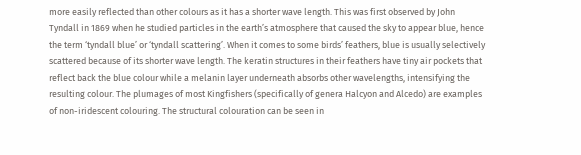more easily reflected than other colours as it has a shorter wave length. This was first observed by John Tyndall in 1869 when he studied particles in the earth’s atmosphere that caused the sky to appear blue, hence the term ‘tyndall blue’ or ‘tyndall scattering’. When it comes to some birds’ feathers, blue is usually selectively scattered because of its shorter wave length. The keratin structures in their feathers have tiny air pockets that reflect back the blue colour while a melanin layer underneath absorbs other wavelengths, intensifying the resulting colour. The plumages of most Kingfishers (specifically of genera Halcyon and Alcedo) are examples of non-iridescent colouring. The structural colouration can be seen in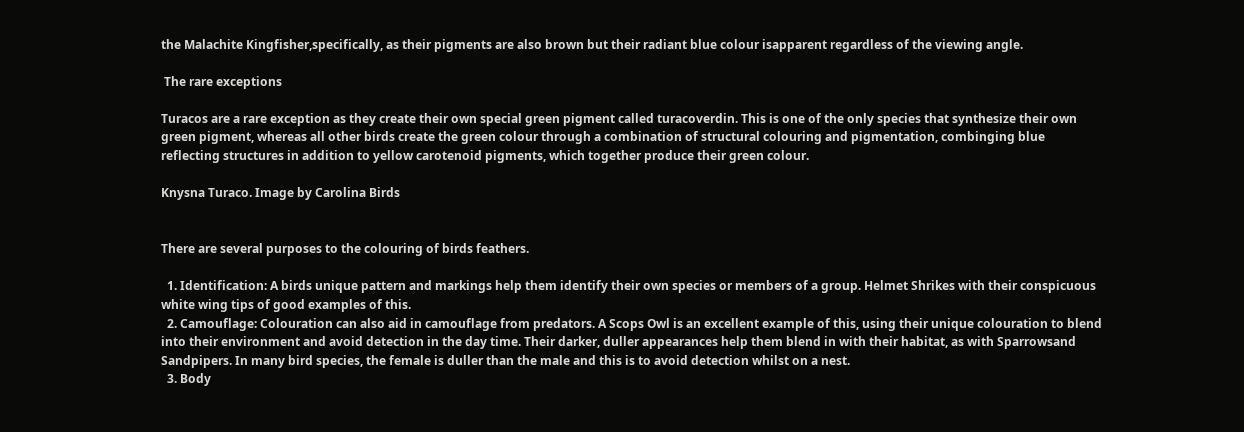the Malachite Kingfisher,specifically, as their pigments are also brown but their radiant blue colour isapparent regardless of the viewing angle.

 The rare exceptions

Turacos are a rare exception as they create their own special green pigment called turacoverdin. This is one of the only species that synthesize their own green pigment, whereas all other birds create the green colour through a combination of structural colouring and pigmentation, combinging blue reflecting structures in addition to yellow carotenoid pigments, which together produce their green colour.

Knysna Turaco. Image by Carolina Birds


There are several purposes to the colouring of birds feathers.

  1. Identification: A birds unique pattern and markings help them identify their own species or members of a group. Helmet Shrikes with their conspicuous white wing tips of good examples of this.
  2. Camouflage: Colouration can also aid in camouflage from predators. A Scops Owl is an excellent example of this, using their unique colouration to blend into their environment and avoid detection in the day time. Their darker, duller appearances help them blend in with their habitat, as with Sparrowsand Sandpipers. In many bird species, the female is duller than the male and this is to avoid detection whilst on a nest.
  3. Body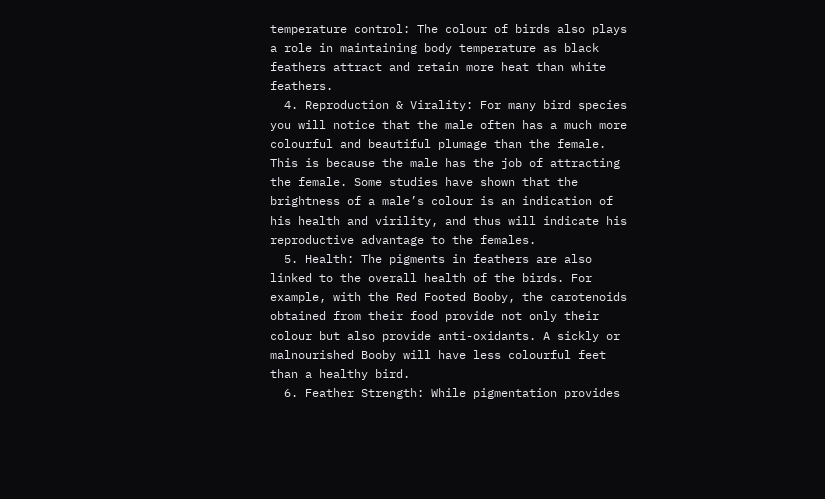temperature control: The colour of birds also plays a role in maintaining body temperature as black feathers attract and retain more heat than white feathers.
  4. Reproduction & Virality: For many bird species you will notice that the male often has a much more colourful and beautiful plumage than the female. This is because the male has the job of attracting the female. Some studies have shown that the brightness of a male’s colour is an indication of his health and virility, and thus will indicate his reproductive advantage to the females.
  5. Health: The pigments in feathers are also linked to the overall health of the birds. For example, with the Red Footed Booby, the carotenoids obtained from their food provide not only their colour but also provide anti-oxidants. A sickly or malnourished Booby will have less colourful feet than a healthy bird.
  6. Feather Strength: While pigmentation provides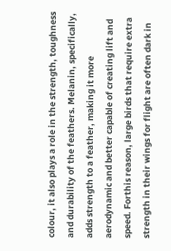colour, it also plays a role in the strength, toughness and durability of the feathers. Melanin, specifically, adds strength to a feather, making it more aerodynamic and better capable of creating lift and speed. Forthis reason, large birds that require extra strength in their wings for flight are often dark in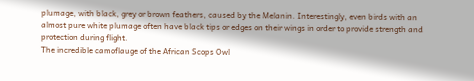plumage, with black, grey or brown feathers, caused by the Melanin. Interestingly, even birds with an almost pure white plumage often have black tips or edges on their wings in order to provide strength and protection during flight.
The incredible camoflauge of the African Scops Owl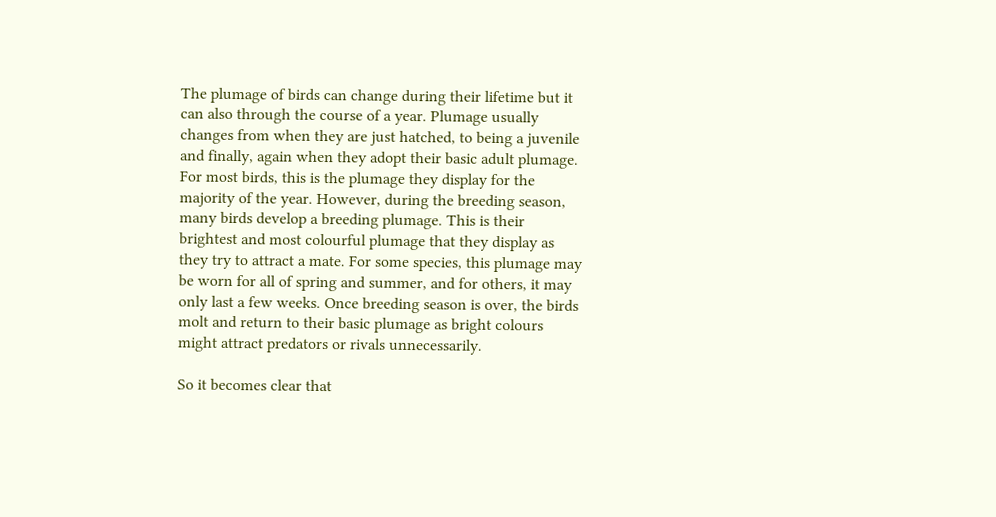The plumage of birds can change during their lifetime but it can also through the course of a year. Plumage usually changes from when they are just hatched, to being a juvenile and finally, again when they adopt their basic adult plumage. For most birds, this is the plumage they display for the majority of the year. However, during the breeding season, many birds develop a breeding plumage. This is their brightest and most colourful plumage that they display as they try to attract a mate. For some species, this plumage may be worn for all of spring and summer, and for others, it may only last a few weeks. Once breeding season is over, the birds molt and return to their basic plumage as bright colours might attract predators or rivals unnecessarily.

So it becomes clear that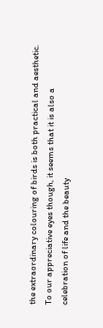the extraordinary colouring of birds is both practical and aesthetic. To our appreciative eyes though, it seems that it is also a celebration of life and the beauty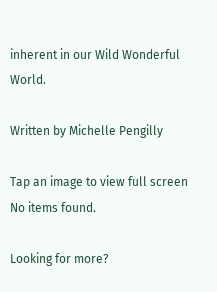inherent in our Wild Wonderful World.

Written by Michelle Pengilly

Tap an image to view full screen
No items found.

Looking for more?